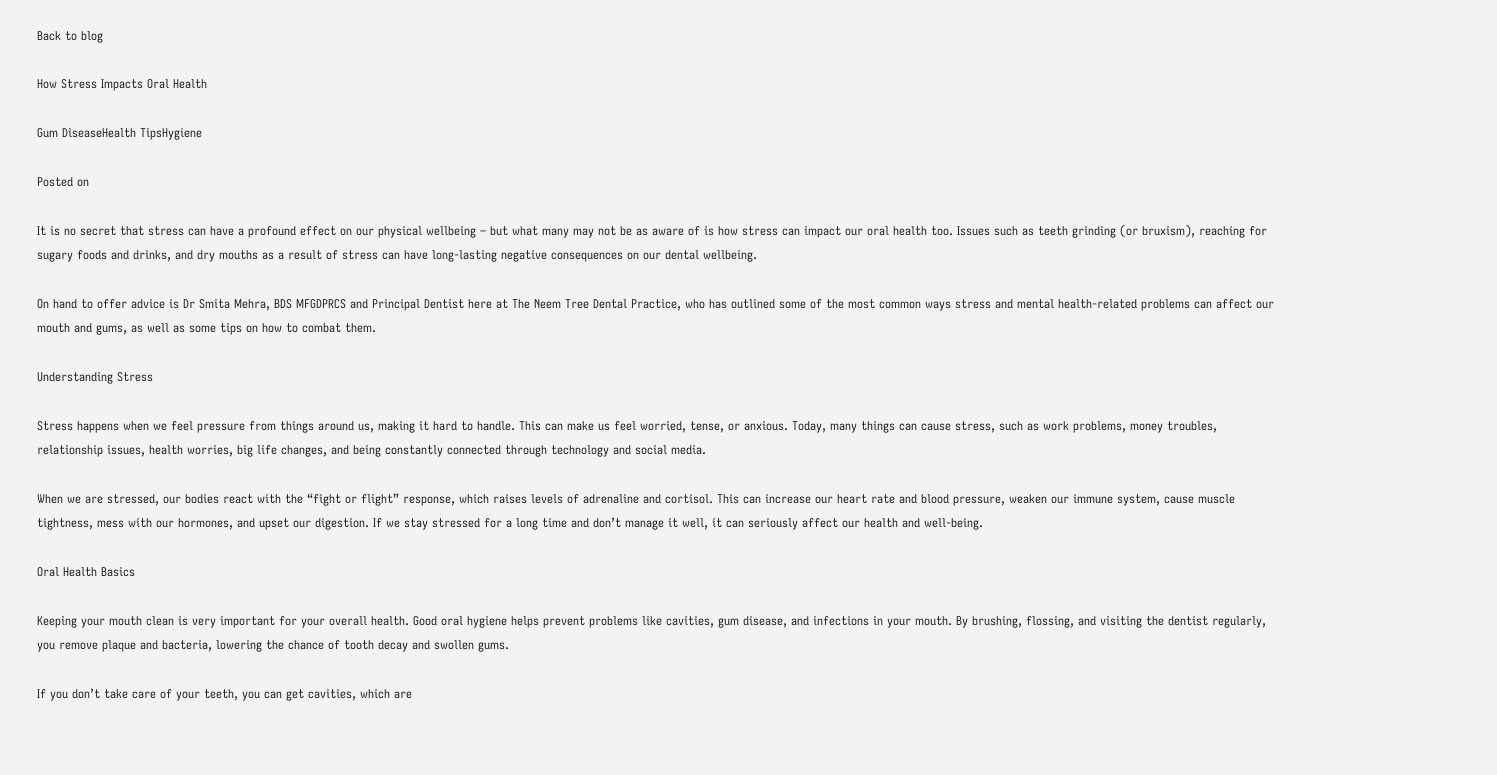Back to blog

How Stress Impacts Oral Health

Gum DiseaseHealth TipsHygiene

Posted on

It is no secret that stress can have a profound effect on our physical wellbeing – but what many may not be as aware of is how stress can impact our oral health too. Issues such as teeth grinding (or bruxism), reaching for sugary foods and drinks, and dry mouths as a result of stress can have long-lasting negative consequences on our dental wellbeing.

On hand to offer advice is Dr Smita Mehra, BDS MFGDPRCS and Principal Dentist here at The Neem Tree Dental Practice, who has outlined some of the most common ways stress and mental health-related problems can affect our mouth and gums, as well as some tips on how to combat them.

Understanding Stress

Stress happens when we feel pressure from things around us, making it hard to handle. This can make us feel worried, tense, or anxious. Today, many things can cause stress, such as work problems, money troubles, relationship issues, health worries, big life changes, and being constantly connected through technology and social media.

When we are stressed, our bodies react with the “fight or flight” response, which raises levels of adrenaline and cortisol. This can increase our heart rate and blood pressure, weaken our immune system, cause muscle tightness, mess with our hormones, and upset our digestion. If we stay stressed for a long time and don’t manage it well, it can seriously affect our health and well-being.

Oral Health Basics

Keeping your mouth clean is very important for your overall health. Good oral hygiene helps prevent problems like cavities, gum disease, and infections in your mouth. By brushing, flossing, and visiting the dentist regularly, you remove plaque and bacteria, lowering the chance of tooth decay and swollen gums.

If you don’t take care of your teeth, you can get cavities, which are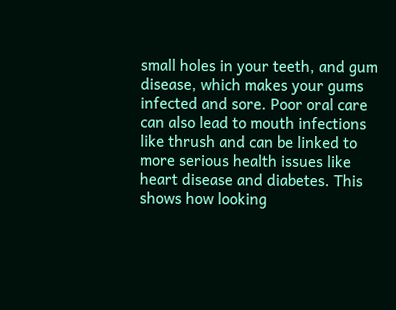small holes in your teeth, and gum disease, which makes your gums infected and sore. Poor oral care can also lead to mouth infections like thrush and can be linked to more serious health issues like heart disease and diabetes. This shows how looking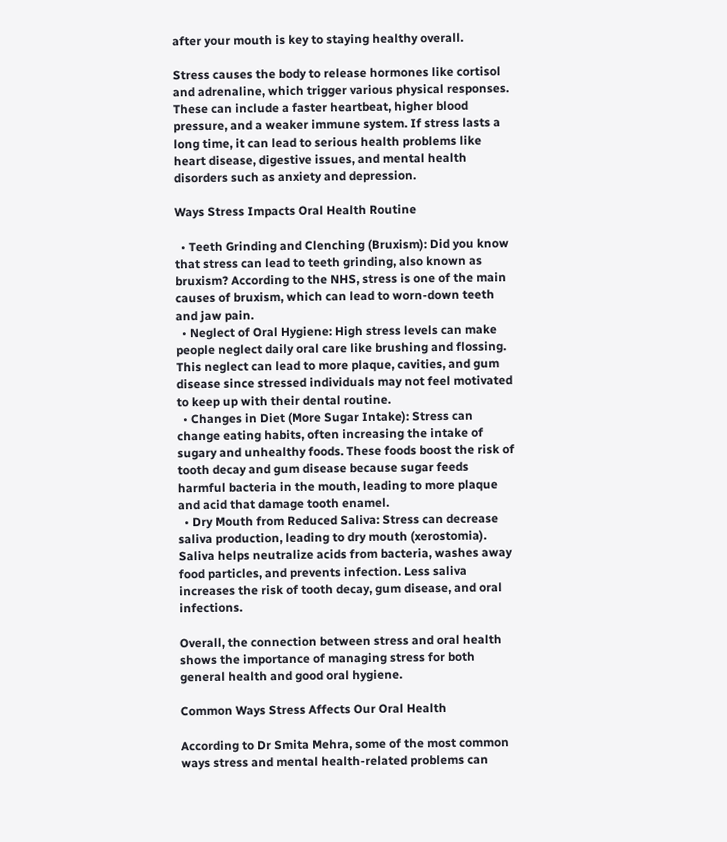after your mouth is key to staying healthy overall.

Stress causes the body to release hormones like cortisol and adrenaline, which trigger various physical responses. These can include a faster heartbeat, higher blood pressure, and a weaker immune system. If stress lasts a long time, it can lead to serious health problems like heart disease, digestive issues, and mental health disorders such as anxiety and depression.

Ways Stress Impacts Oral Health Routine

  • Teeth Grinding and Clenching (Bruxism): Did you know that stress can lead to teeth grinding, also known as bruxism? According to the NHS, stress is one of the main causes of bruxism, which can lead to worn-down teeth and jaw pain.
  • Neglect of Oral Hygiene: High stress levels can make people neglect daily oral care like brushing and flossing. This neglect can lead to more plaque, cavities, and gum disease since stressed individuals may not feel motivated to keep up with their dental routine.
  • Changes in Diet (More Sugar Intake): Stress can change eating habits, often increasing the intake of sugary and unhealthy foods. These foods boost the risk of tooth decay and gum disease because sugar feeds harmful bacteria in the mouth, leading to more plaque and acid that damage tooth enamel.
  • Dry Mouth from Reduced Saliva: Stress can decrease saliva production, leading to dry mouth (xerostomia). Saliva helps neutralize acids from bacteria, washes away food particles, and prevents infection. Less saliva increases the risk of tooth decay, gum disease, and oral infections.

Overall, the connection between stress and oral health shows the importance of managing stress for both general health and good oral hygiene.

Common Ways Stress Affects Our Oral Health

According to Dr Smita Mehra, some of the most common ways stress and mental health-related problems can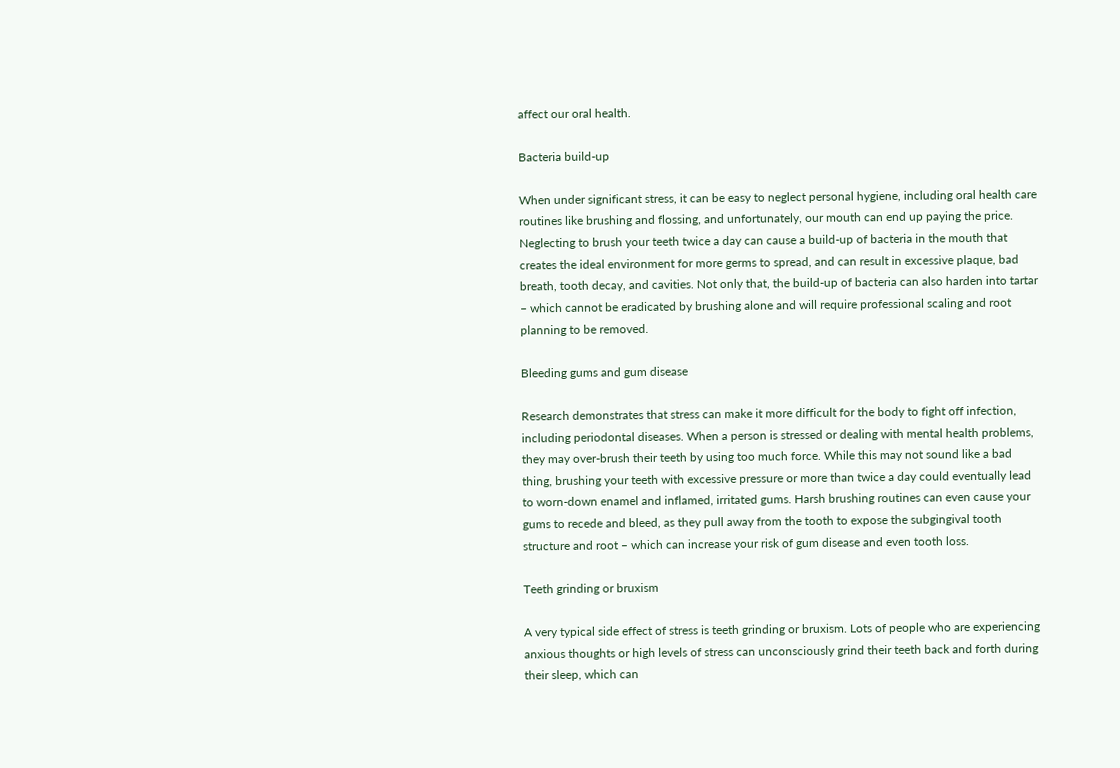affect our oral health.

Bacteria build-up

When under significant stress, it can be easy to neglect personal hygiene, including oral health care routines like brushing and flossing, and unfortunately, our mouth can end up paying the price. Neglecting to brush your teeth twice a day can cause a build-up of bacteria in the mouth that creates the ideal environment for more germs to spread, and can result in excessive plaque, bad breath, tooth decay, and cavities. Not only that, the build-up of bacteria can also harden into tartar – which cannot be eradicated by brushing alone and will require professional scaling and root planning to be removed.

Bleeding gums and gum disease

Research demonstrates that stress can make it more difficult for the body to fight off infection, including periodontal diseases. When a person is stressed or dealing with mental health problems, they may over-brush their teeth by using too much force. While this may not sound like a bad thing, brushing your teeth with excessive pressure or more than twice a day could eventually lead to worn-down enamel and inflamed, irritated gums. Harsh brushing routines can even cause your gums to recede and bleed, as they pull away from the tooth to expose the subgingival tooth structure and root – which can increase your risk of gum disease and even tooth loss.

Teeth grinding or bruxism

A very typical side effect of stress is teeth grinding or bruxism. Lots of people who are experiencing anxious thoughts or high levels of stress can unconsciously grind their teeth back and forth during their sleep, which can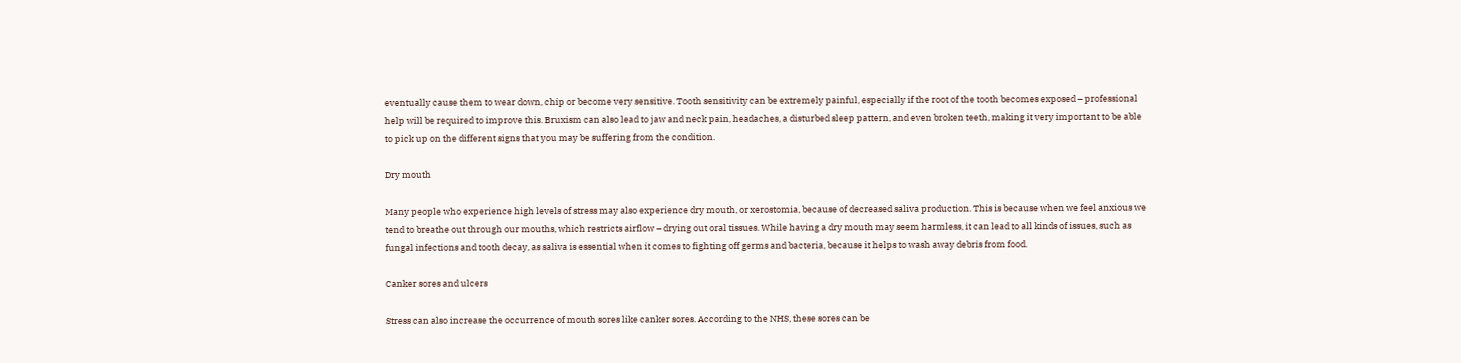eventually cause them to wear down, chip or become very sensitive. Tooth sensitivity can be extremely painful, especially if the root of the tooth becomes exposed – professional help will be required to improve this. Bruxism can also lead to jaw and neck pain, headaches, a disturbed sleep pattern, and even broken teeth, making it very important to be able to pick up on the different signs that you may be suffering from the condition.

Dry mouth

Many people who experience high levels of stress may also experience dry mouth, or xerostomia, because of decreased saliva production. This is because when we feel anxious we tend to breathe out through our mouths, which restricts airflow – drying out oral tissues. While having a dry mouth may seem harmless, it can lead to all kinds of issues, such as fungal infections and tooth decay, as saliva is essential when it comes to fighting off germs and bacteria, because it helps to wash away debris from food.

Canker sores and ulcers

Stress can also increase the occurrence of mouth sores like canker sores. According to the NHS, these sores can be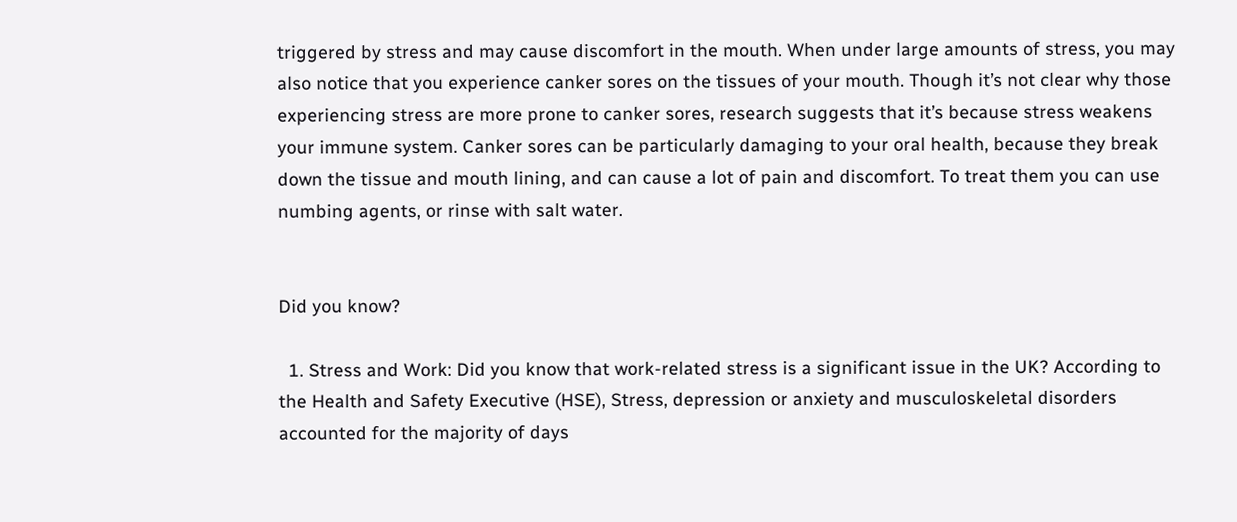triggered by stress and may cause discomfort in the mouth. When under large amounts of stress, you may also notice that you experience canker sores on the tissues of your mouth. Though it’s not clear why those experiencing stress are more prone to canker sores, research suggests that it’s because stress weakens your immune system. Canker sores can be particularly damaging to your oral health, because they break down the tissue and mouth lining, and can cause a lot of pain and discomfort. To treat them you can use numbing agents, or rinse with salt water.


Did you know?

  1. Stress and Work: Did you know that work-related stress is a significant issue in the UK? According to the Health and Safety Executive (HSE), Stress, depression or anxiety and musculoskeletal disorders accounted for the majority of days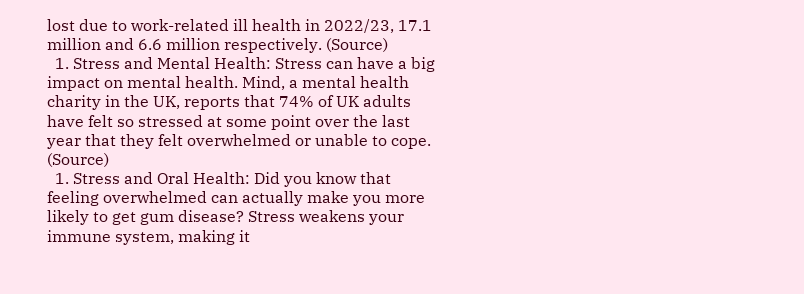lost due to work-related ill health in 2022/23, 17.1 million and 6.6 million respectively. (Source)
  1. Stress and Mental Health: Stress can have a big impact on mental health. Mind, a mental health charity in the UK, reports that 74% of UK adults have felt so stressed at some point over the last year that they felt overwhelmed or unable to cope. (Source)
  1. Stress and Oral Health: Did you know that feeling overwhelmed can actually make you more likely to get gum disease? Stress weakens your immune system, making it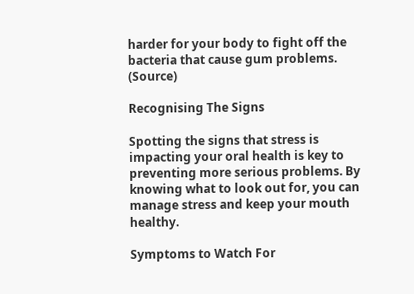harder for your body to fight off the bacteria that cause gum problems. (Source)

Recognising The Signs

Spotting the signs that stress is impacting your oral health is key to preventing more serious problems. By knowing what to look out for, you can manage stress and keep your mouth healthy.

Symptoms to Watch For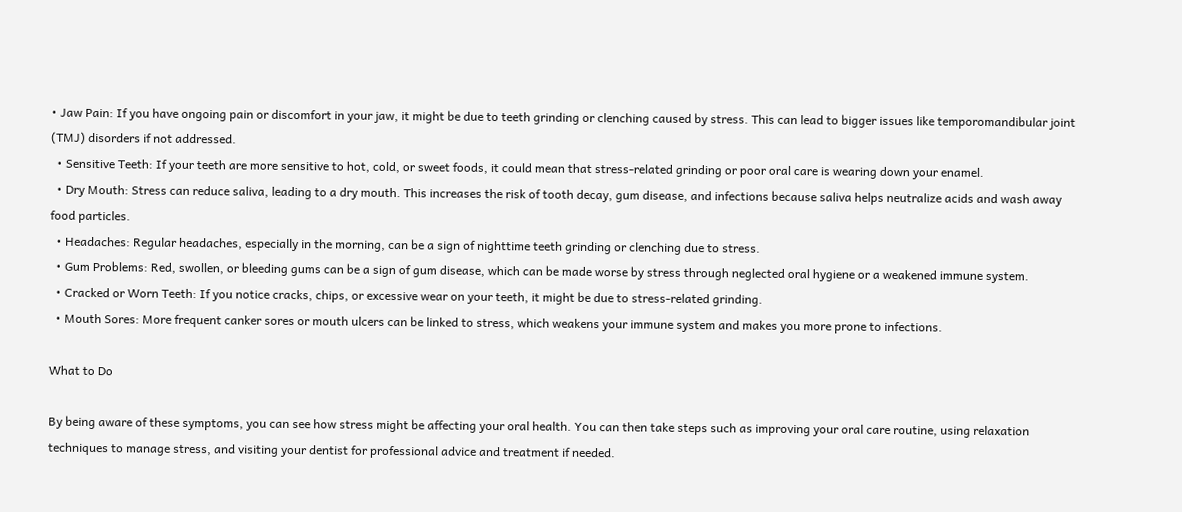• Jaw Pain: If you have ongoing pain or discomfort in your jaw, it might be due to teeth grinding or clenching caused by stress. This can lead to bigger issues like temporomandibular joint (TMJ) disorders if not addressed.
  • Sensitive Teeth: If your teeth are more sensitive to hot, cold, or sweet foods, it could mean that stress-related grinding or poor oral care is wearing down your enamel.
  • Dry Mouth: Stress can reduce saliva, leading to a dry mouth. This increases the risk of tooth decay, gum disease, and infections because saliva helps neutralize acids and wash away food particles.
  • Headaches: Regular headaches, especially in the morning, can be a sign of nighttime teeth grinding or clenching due to stress.
  • Gum Problems: Red, swollen, or bleeding gums can be a sign of gum disease, which can be made worse by stress through neglected oral hygiene or a weakened immune system.
  • Cracked or Worn Teeth: If you notice cracks, chips, or excessive wear on your teeth, it might be due to stress-related grinding.
  • Mouth Sores: More frequent canker sores or mouth ulcers can be linked to stress, which weakens your immune system and makes you more prone to infections.

What to Do

By being aware of these symptoms, you can see how stress might be affecting your oral health. You can then take steps such as improving your oral care routine, using relaxation techniques to manage stress, and visiting your dentist for professional advice and treatment if needed.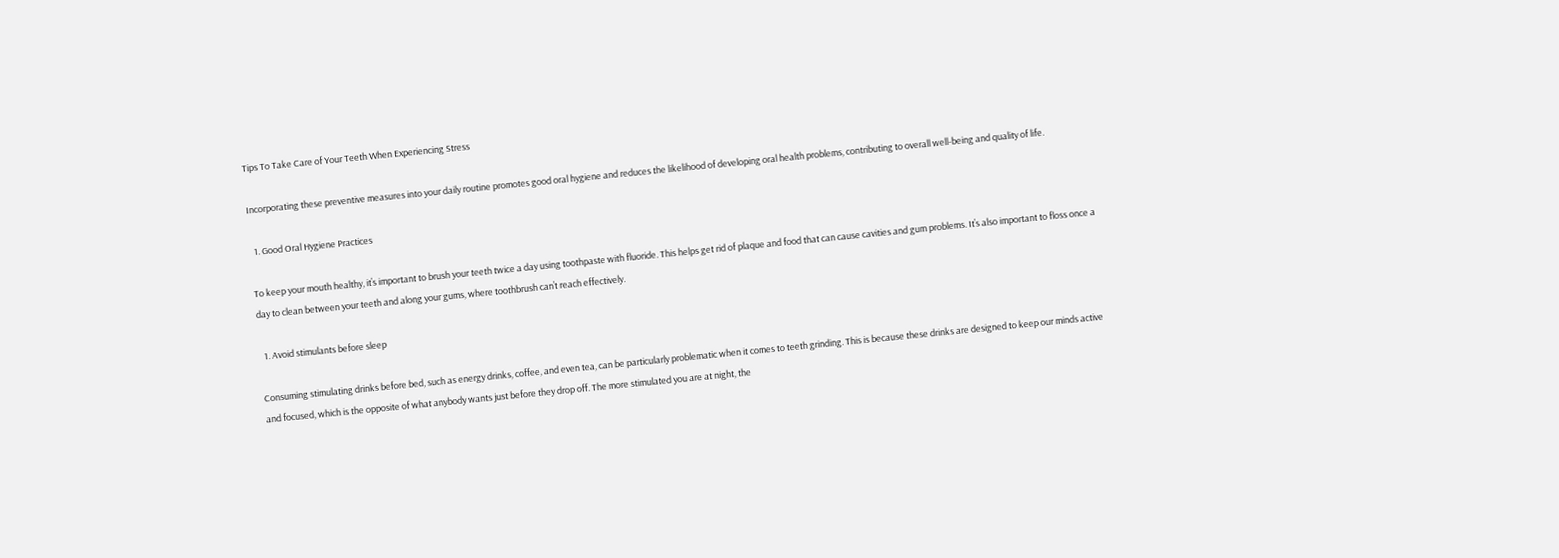Tips To Take Care of Your Teeth When Experiencing Stress

Incorporating these preventive measures into your daily routine promotes good oral hygiene and reduces the likelihood of developing oral health problems, contributing to overall well-being and quality of life.

  1. Good Oral Hygiene Practices

To keep your mouth healthy, it’s important to brush your teeth twice a day using toothpaste with fluoride. This helps get rid of plaque and food that can cause cavities and gum problems. It’s also important to floss once a day to clean between your teeth and along your gums, where toothbrush can’t reach effectively.

  1. Avoid stimulants before sleep

Consuming stimulating drinks before bed, such as energy drinks, coffee, and even tea, can be particularly problematic when it comes to teeth grinding. This is because these drinks are designed to keep our minds active and focused, which is the opposite of what anybody wants just before they drop off. The more stimulated you are at night, the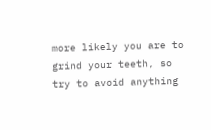more likely you are to grind your teeth, so try to avoid anything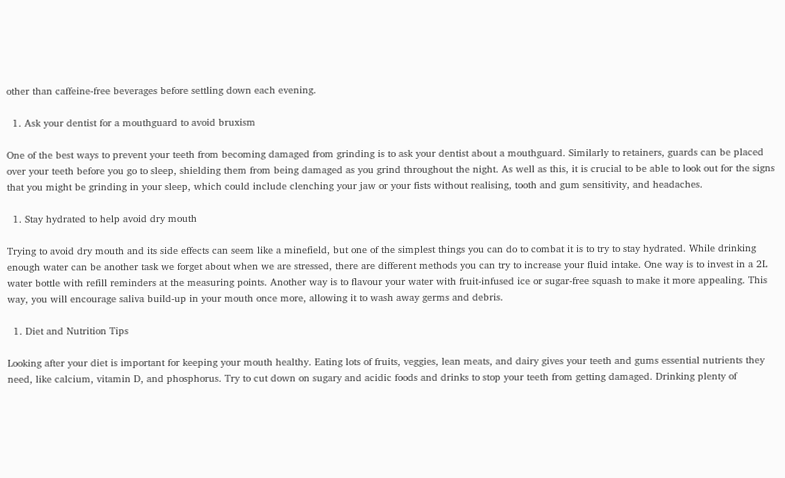other than caffeine-free beverages before settling down each evening.

  1. Ask your dentist for a mouthguard to avoid bruxism

One of the best ways to prevent your teeth from becoming damaged from grinding is to ask your dentist about a mouthguard. Similarly to retainers, guards can be placed over your teeth before you go to sleep, shielding them from being damaged as you grind throughout the night. As well as this, it is crucial to be able to look out for the signs that you might be grinding in your sleep, which could include clenching your jaw or your fists without realising, tooth and gum sensitivity, and headaches.

  1. Stay hydrated to help avoid dry mouth

Trying to avoid dry mouth and its side effects can seem like a minefield, but one of the simplest things you can do to combat it is to try to stay hydrated. While drinking enough water can be another task we forget about when we are stressed, there are different methods you can try to increase your fluid intake. One way is to invest in a 2L water bottle with refill reminders at the measuring points. Another way is to flavour your water with fruit-infused ice or sugar-free squash to make it more appealing. This way, you will encourage saliva build-up in your mouth once more, allowing it to wash away germs and debris.

  1. Diet and Nutrition Tips

Looking after your diet is important for keeping your mouth healthy. Eating lots of fruits, veggies, lean meats, and dairy gives your teeth and gums essential nutrients they need, like calcium, vitamin D, and phosphorus. Try to cut down on sugary and acidic foods and drinks to stop your teeth from getting damaged. Drinking plenty of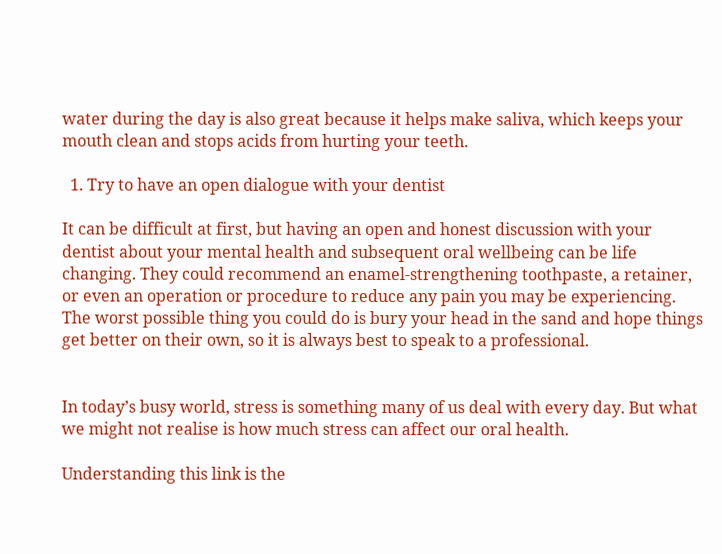water during the day is also great because it helps make saliva, which keeps your mouth clean and stops acids from hurting your teeth.

  1. Try to have an open dialogue with your dentist

It can be difficult at first, but having an open and honest discussion with your dentist about your mental health and subsequent oral wellbeing can be life changing. They could recommend an enamel-strengthening toothpaste, a retainer, or even an operation or procedure to reduce any pain you may be experiencing. The worst possible thing you could do is bury your head in the sand and hope things get better on their own, so it is always best to speak to a professional.


In today’s busy world, stress is something many of us deal with every day. But what we might not realise is how much stress can affect our oral health.

Understanding this link is the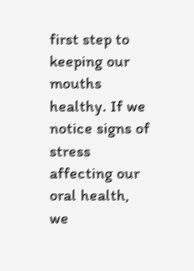first step to keeping our mouths healthy. If we notice signs of stress affecting our oral health, we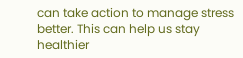can take action to manage stress better. This can help us stay healthier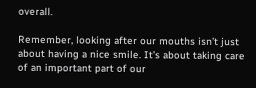overall.

Remember, looking after our mouths isn’t just about having a nice smile. It’s about taking care of an important part of our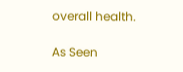overall health.

As Seen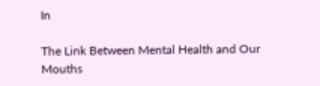In

The Link Between Mental Health and Our Mouths